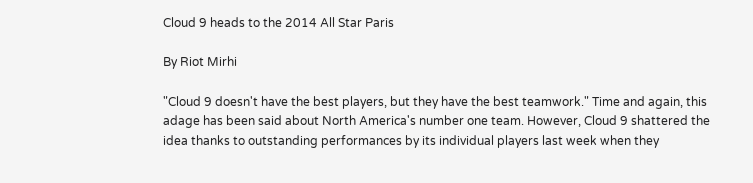Cloud 9 heads to the 2014 All Star Paris

By Riot Mirhi

"Cloud 9 doesn't have the best players, but they have the best teamwork." Time and again, this adage has been said about North America's number one team. However, Cloud 9 shattered the idea thanks to outstanding performances by its individual players last week when they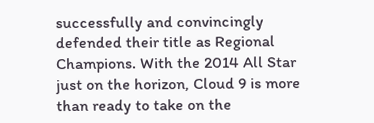successfully and convincingly defended their title as Regional Champions. With the 2014 All Star just on the horizon, Cloud 9 is more than ready to take on the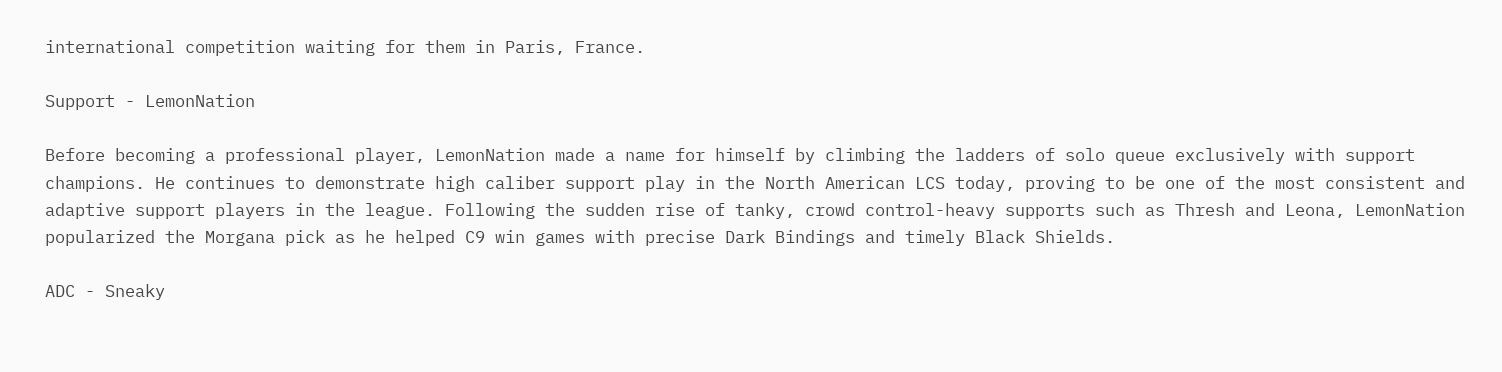international competition waiting for them in Paris, France.

Support - LemonNation

Before becoming a professional player, LemonNation made a name for himself by climbing the ladders of solo queue exclusively with support champions. He continues to demonstrate high caliber support play in the North American LCS today, proving to be one of the most consistent and adaptive support players in the league. Following the sudden rise of tanky, crowd control-heavy supports such as Thresh and Leona, LemonNation popularized the Morgana pick as he helped C9 win games with precise Dark Bindings and timely Black Shields.

ADC - Sneaky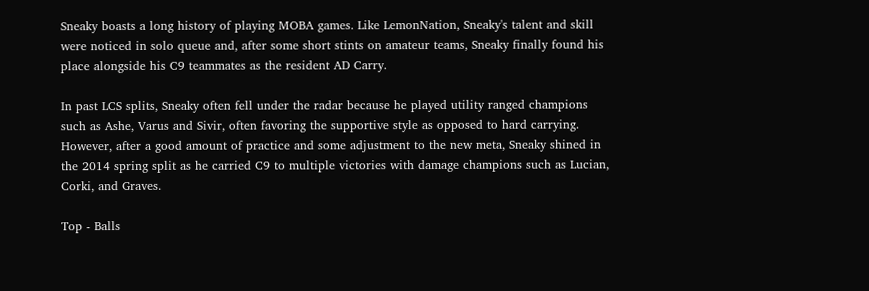Sneaky boasts a long history of playing MOBA games. Like LemonNation, Sneaky's talent and skill were noticed in solo queue and, after some short stints on amateur teams, Sneaky finally found his place alongside his C9 teammates as the resident AD Carry.

In past LCS splits, Sneaky often fell under the radar because he played utility ranged champions such as Ashe, Varus and Sivir, often favoring the supportive style as opposed to hard carrying. However, after a good amount of practice and some adjustment to the new meta, Sneaky shined in the 2014 spring split as he carried C9 to multiple victories with damage champions such as Lucian, Corki, and Graves.

Top - Balls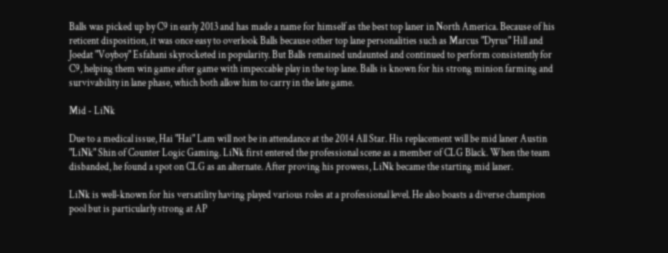Balls was picked up by C9 in early 2013 and has made a name for himself as the best top laner in North America. Because of his reticent disposition, it was once easy to overlook Balls because other top lane personalities such as Marcus "Dyrus" Hill and Joedat "Voyboy" Esfahani skyrocketed in popularity. But Balls remained undaunted and continued to perform consistently for C9, helping them win game after game with impeccable play in the top lane. Balls is known for his strong minion farming and survivability in lane phase, which both allow him to carry in the late game.

Mid - LiNk

Due to a medical issue, Hai "Hai" Lam will not be in attendance at the 2014 All Star. His replacement will be mid laner Austin "LiNk" Shin of Counter Logic Gaming. LiNk first entered the professional scene as a member of CLG Black. When the team disbanded, he found a spot on CLG as an alternate. After proving his prowess, LiNk became the starting mid laner.

LiNk is well-known for his versatility having played various roles at a professional level. He also boasts a diverse champion pool but is particularly strong at AP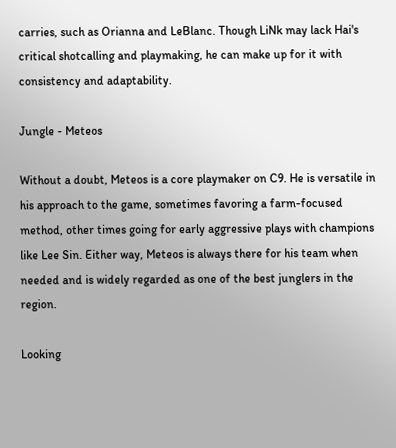carries, such as Orianna and LeBlanc. Though LiNk may lack Hai's critical shotcalling and playmaking, he can make up for it with consistency and adaptability.

Jungle - Meteos

Without a doubt, Meteos is a core playmaker on C9. He is versatile in his approach to the game, sometimes favoring a farm-focused method, other times going for early aggressive plays with champions like Lee Sin. Either way, Meteos is always there for his team when needed and is widely regarded as one of the best junglers in the region.

Looking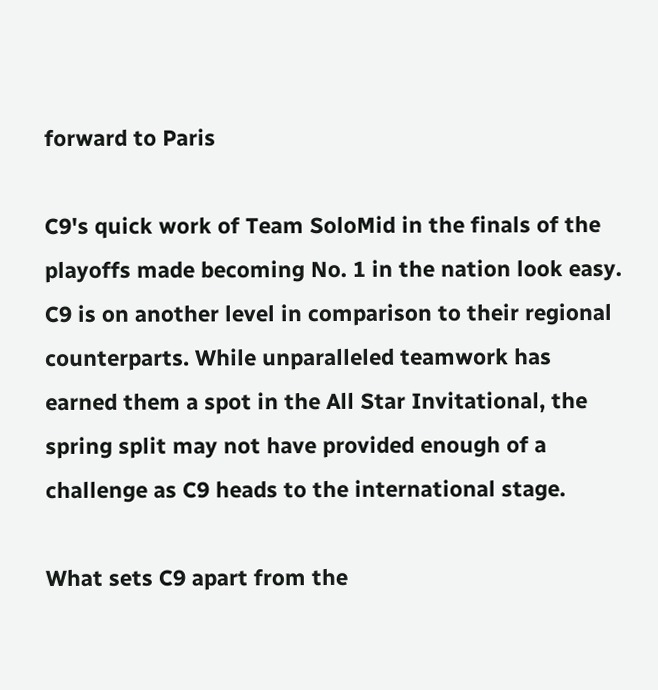forward to Paris

C9's quick work of Team SoloMid in the finals of the playoffs made becoming No. 1 in the nation look easy. C9 is on another level in comparison to their regional counterparts. While unparalleled teamwork has earned them a spot in the All Star Invitational, the spring split may not have provided enough of a challenge as C9 heads to the international stage.

What sets C9 apart from the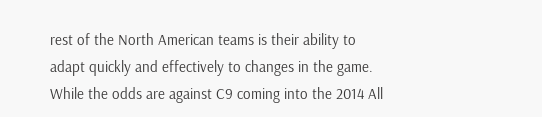rest of the North American teams is their ability to adapt quickly and effectively to changes in the game. While the odds are against C9 coming into the 2014 All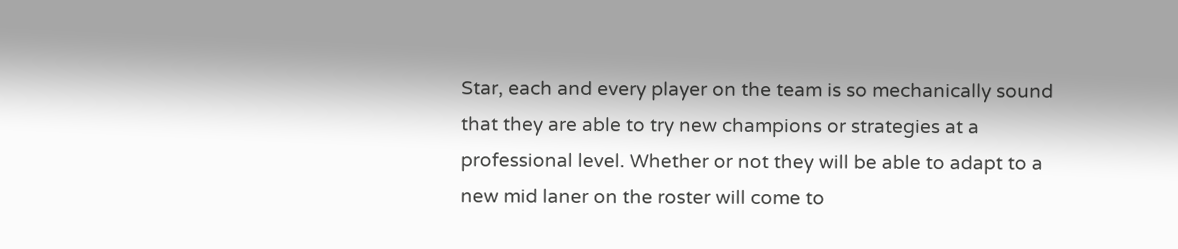Star, each and every player on the team is so mechanically sound that they are able to try new champions or strategies at a professional level. Whether or not they will be able to adapt to a new mid laner on the roster will come to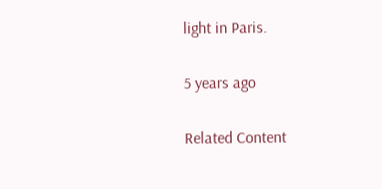light in Paris.

5 years ago

Related Content